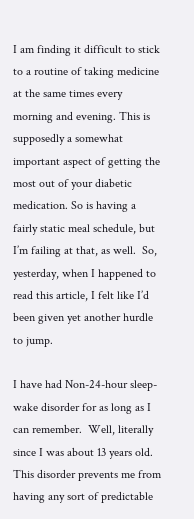I am finding it difficult to stick to a routine of taking medicine at the same times every morning and evening. This is supposedly a somewhat important aspect of getting the most out of your diabetic medication. So is having a fairly static meal schedule, but I’m failing at that, as well.  So, yesterday, when I happened to read this article, I felt like I’d been given yet another hurdle to jump.

I have had Non-24-hour sleep-wake disorder for as long as I can remember.  Well, literally since I was about 13 years old. This disorder prevents me from having any sort of predictable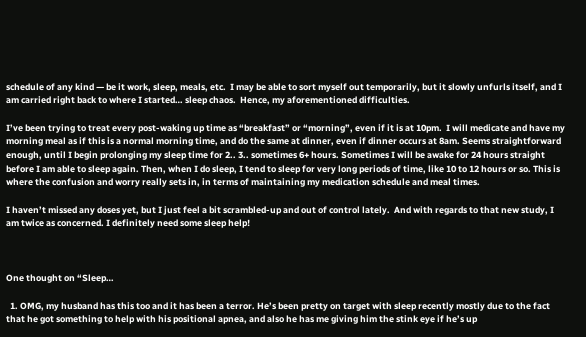schedule of any kind — be it work, sleep, meals, etc.  I may be able to sort myself out temporarily, but it slowly unfurls itself, and I am carried right back to where I started… sleep chaos.  Hence, my aforementioned difficulties.

I’ve been trying to treat every post-waking up time as “breakfast” or “morning”, even if it is at 10pm.  I will medicate and have my morning meal as if this is a normal morning time, and do the same at dinner, even if dinner occurs at 8am. Seems straightforward enough, until I begin prolonging my sleep time for 2.. 3.. sometimes 6+ hours. Sometimes I will be awake for 24 hours straight before I am able to sleep again. Then, when I do sleep, I tend to sleep for very long periods of time, like 10 to 12 hours or so. This is where the confusion and worry really sets in, in terms of maintaining my medication schedule and meal times.

I haven’t missed any doses yet, but I just feel a bit scrambled-up and out of control lately.  And with regards to that new study, I am twice as concerned. I definitely need some sleep help!



One thought on “Sleep…

  1. OMG, my husband has this too and it has been a terror. He’s been pretty on target with sleep recently mostly due to the fact that he got something to help with his positional apnea, and also he has me giving him the stink eye if he’s up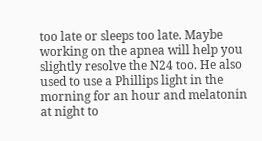too late or sleeps too late. Maybe working on the apnea will help you slightly resolve the N24 too. He also used to use a Phillips light in the morning for an hour and melatonin at night to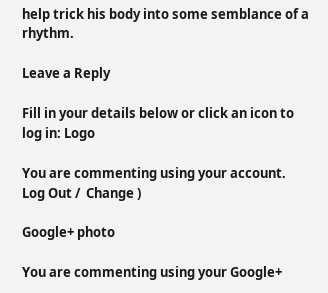help trick his body into some semblance of a rhythm.

Leave a Reply

Fill in your details below or click an icon to log in: Logo

You are commenting using your account. Log Out /  Change )

Google+ photo

You are commenting using your Google+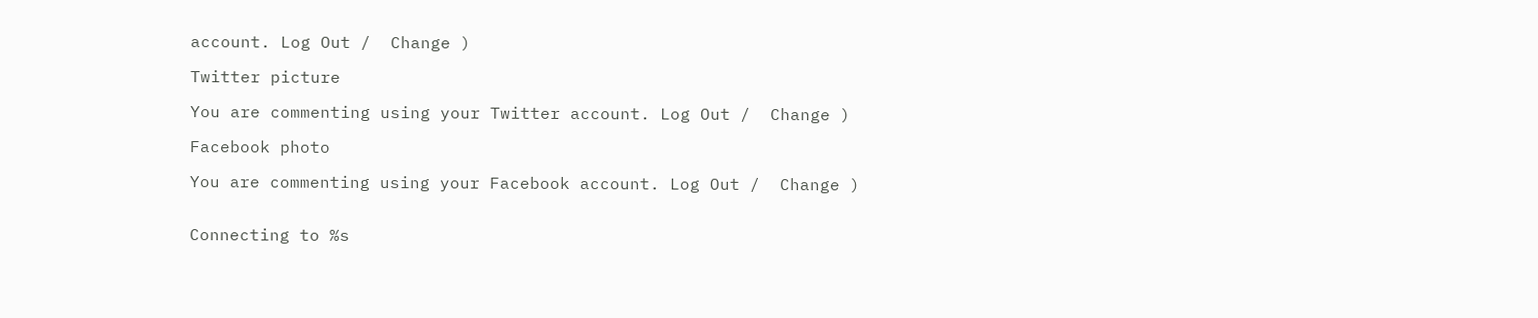account. Log Out /  Change )

Twitter picture

You are commenting using your Twitter account. Log Out /  Change )

Facebook photo

You are commenting using your Facebook account. Log Out /  Change )


Connecting to %s